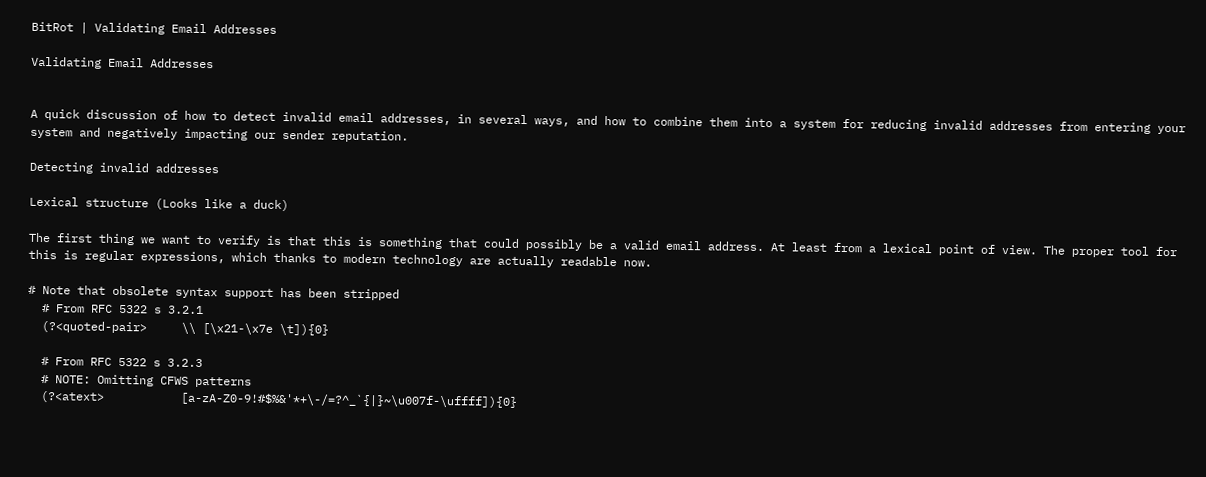BitRot | Validating Email Addresses

Validating Email Addresses


A quick discussion of how to detect invalid email addresses, in several ways, and how to combine them into a system for reducing invalid addresses from entering your system and negatively impacting our sender reputation.

Detecting invalid addresses

Lexical structure (Looks like a duck)

The first thing we want to verify is that this is something that could possibly be a valid email address. At least from a lexical point of view. The proper tool for this is regular expressions, which thanks to modern technology are actually readable now.

# Note that obsolete syntax support has been stripped
  # From RFC 5322 s 3.2.1
  (?<quoted-pair>     \\ [\x21-\x7e \t]){0}

  # From RFC 5322 s 3.2.3
  # NOTE: Omitting CFWS patterns
  (?<atext>           [a-zA-Z0-9!#$%&'*+\-/=?^_`{|}~\u007f-\uffff]){0}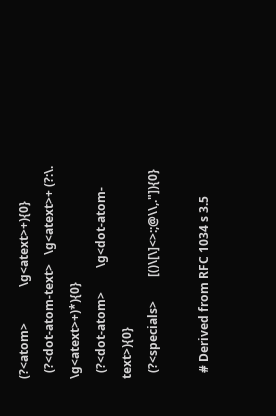(?<atom>            \g<atext>+){0}
  (?<dot-atom-text>   \g<atext>+ (?:\. \g<atext>+)*){0}
  (?<dot-atom>        \g<dot-atom-text>){0}
  (?<specials>        [()\[\]<>:;@\\,."]){0}

  # Derived from RFC 1034 s 3.5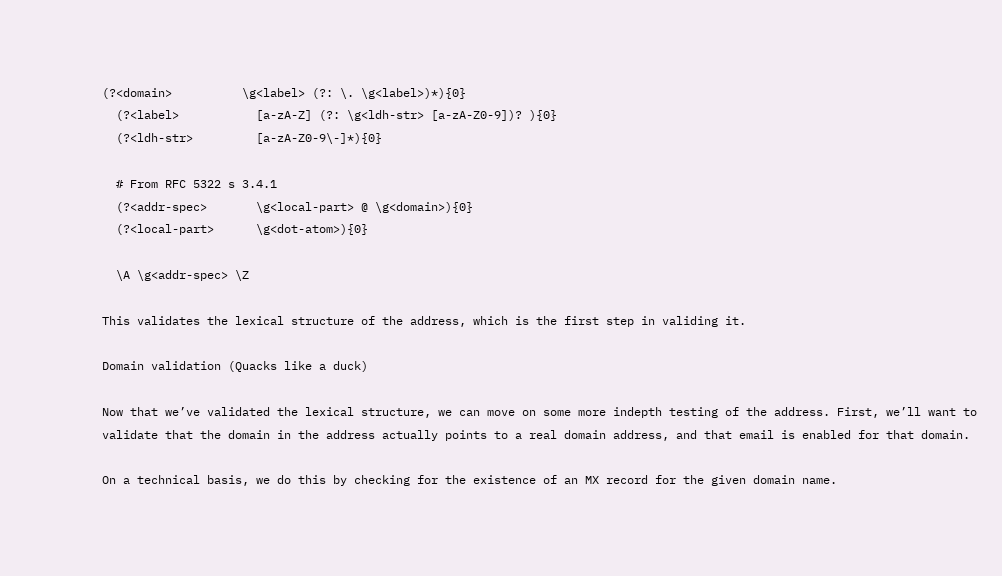(?<domain>          \g<label> (?: \. \g<label>)*){0}
  (?<label>           [a-zA-Z] (?: \g<ldh-str> [a-zA-Z0-9])? ){0}
  (?<ldh-str>         [a-zA-Z0-9\-]*){0}

  # From RFC 5322 s 3.4.1
  (?<addr-spec>       \g<local-part> @ \g<domain>){0}
  (?<local-part>      \g<dot-atom>){0}

  \A \g<addr-spec> \Z

This validates the lexical structure of the address, which is the first step in validing it.

Domain validation (Quacks like a duck)

Now that we’ve validated the lexical structure, we can move on some more indepth testing of the address. First, we’ll want to validate that the domain in the address actually points to a real domain address, and that email is enabled for that domain.

On a technical basis, we do this by checking for the existence of an MX record for the given domain name.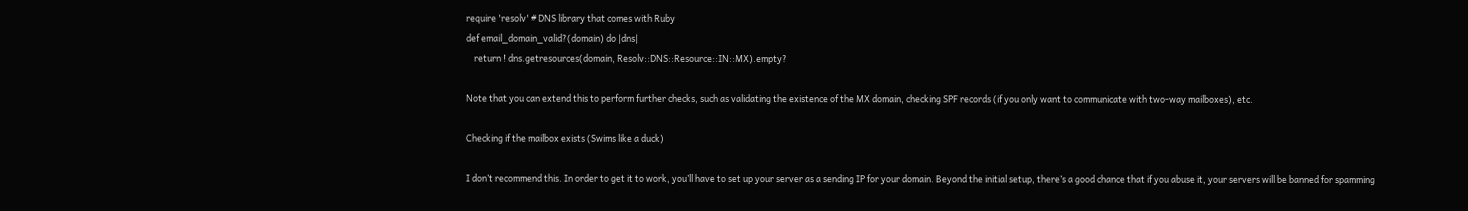require 'resolv' # DNS library that comes with Ruby
def email_domain_valid?(domain) do |dns|
    return ! dns.getresources(domain, Resolv::DNS::Resource::IN::MX).empty?

Note that you can extend this to perform further checks, such as validating the existence of the MX domain, checking SPF records (if you only want to communicate with two-way mailboxes), etc.

Checking if the mailbox exists (Swims like a duck)

I don’t recommend this. In order to get it to work, you’ll have to set up your server as a sending IP for your domain. Beyond the initial setup, there’s a good chance that if you abuse it, your servers will be banned for spamming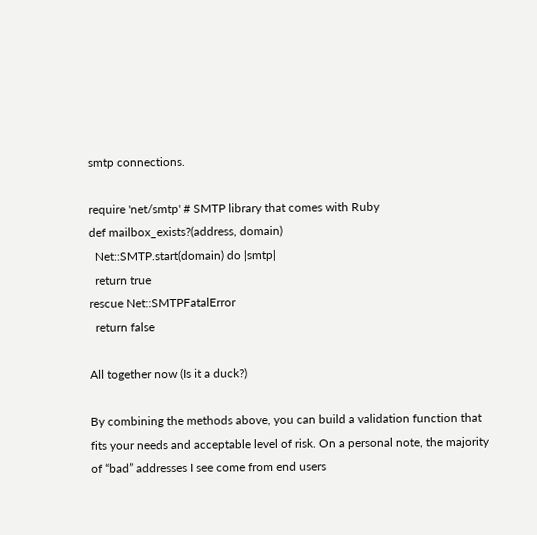smtp connections.

require 'net/smtp' # SMTP library that comes with Ruby
def mailbox_exists?(address, domain)
  Net::SMTP.start(domain) do |smtp|
  return true
rescue Net::SMTPFatalError
  return false

All together now (Is it a duck?)

By combining the methods above, you can build a validation function that fits your needs and acceptable level of risk. On a personal note, the majority of “bad” addresses I see come from end users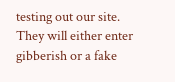testing out our site. They will either enter gibberish or a fake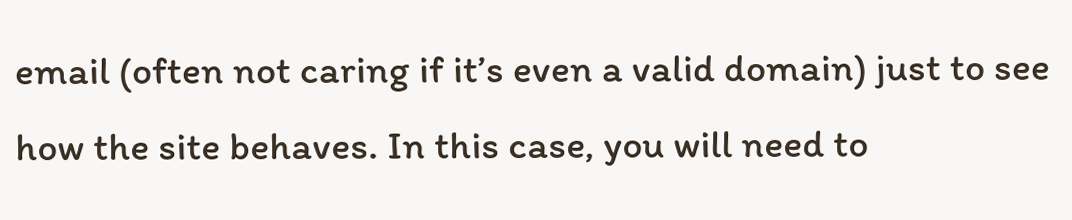email (often not caring if it’s even a valid domain) just to see how the site behaves. In this case, you will need to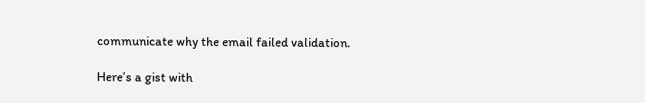communicate why the email failed validation.

Here’s a gist with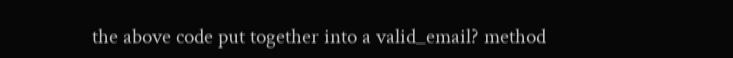the above code put together into a valid_email? method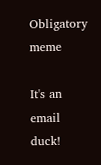Obligatory meme

It's an email duck!